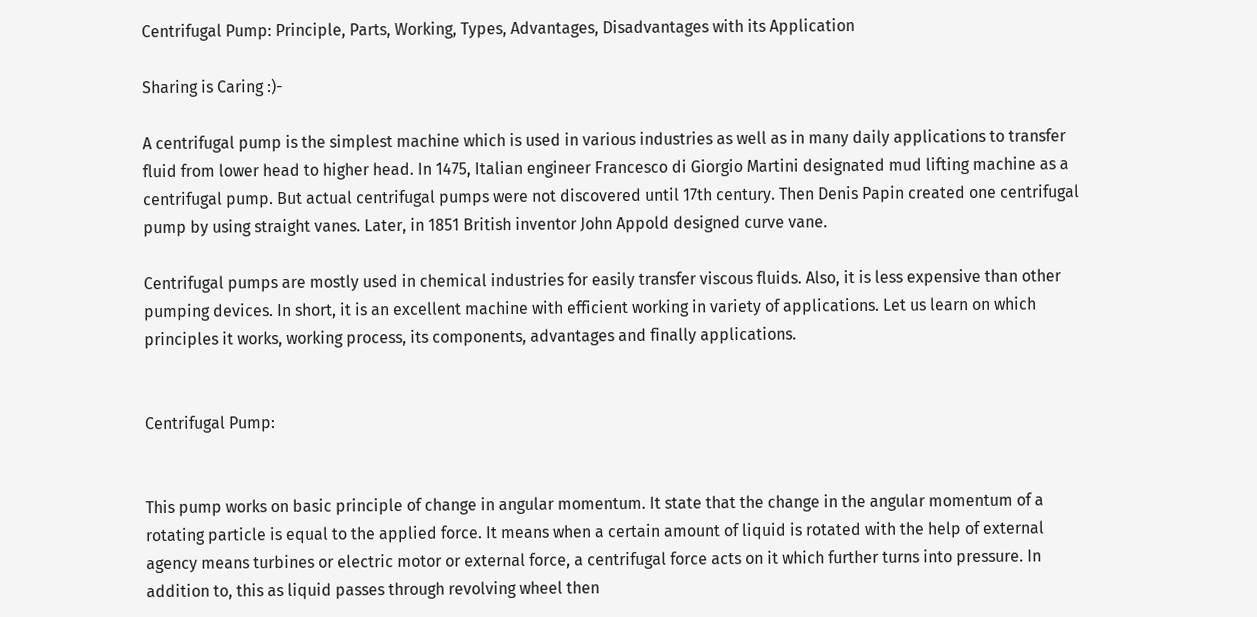Centrifugal Pump: Principle, Parts, Working, Types, Advantages, Disadvantages with its Application

Sharing is Caring :)-

A centrifugal pump is the simplest machine which is used in various industries as well as in many daily applications to transfer fluid from lower head to higher head. In 1475, Italian engineer Francesco di Giorgio Martini designated mud lifting machine as a centrifugal pump. But actual centrifugal pumps were not discovered until 17th century. Then Denis Papin created one centrifugal pump by using straight vanes. Later, in 1851 British inventor John Appold designed curve vane.

Centrifugal pumps are mostly used in chemical industries for easily transfer viscous fluids. Also, it is less expensive than other pumping devices. In short, it is an excellent machine with efficient working in variety of applications. Let us learn on which principles it works, working process, its components, advantages and finally applications.


Centrifugal Pump:


This pump works on basic principle of change in angular momentum. It state that the change in the angular momentum of a rotating particle is equal to the applied force. It means when a certain amount of liquid is rotated with the help of external agency means turbines or electric motor or external force, a centrifugal force acts on it which further turns into pressure. In addition to, this as liquid passes through revolving wheel then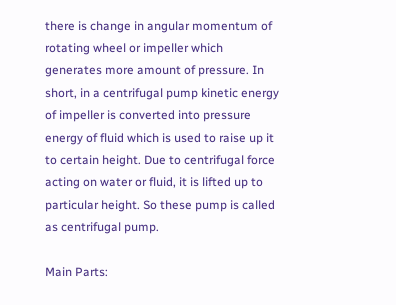there is change in angular momentum of rotating wheel or impeller which generates more amount of pressure. In short, in a centrifugal pump kinetic energy of impeller is converted into pressure energy of fluid which is used to raise up it to certain height. Due to centrifugal force acting on water or fluid, it is lifted up to particular height. So these pump is called as centrifugal pump.

Main Parts: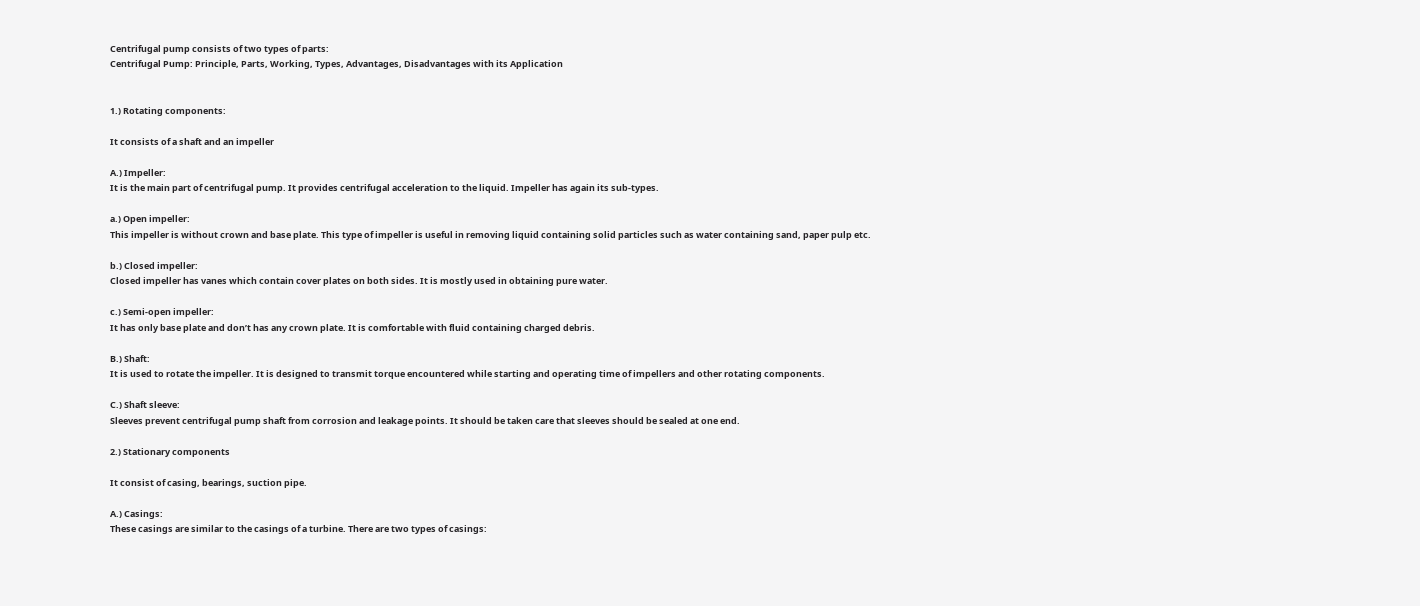Centrifugal pump consists of two types of parts:
Centrifugal Pump: Principle, Parts, Working, Types, Advantages, Disadvantages with its Application


1.) Rotating components:

It consists of a shaft and an impeller

A.) Impeller:
It is the main part of centrifugal pump. It provides centrifugal acceleration to the liquid. Impeller has again its sub-types.

a.) Open impeller:
This impeller is without crown and base plate. This type of impeller is useful in removing liquid containing solid particles such as water containing sand, paper pulp etc.

b.) Closed impeller:
Closed impeller has vanes which contain cover plates on both sides. It is mostly used in obtaining pure water.

c.) Semi-open impeller:
It has only base plate and don’t has any crown plate. It is comfortable with fluid containing charged debris.

B.) Shaft:
It is used to rotate the impeller. It is designed to transmit torque encountered while starting and operating time of impellers and other rotating components.

C.) Shaft sleeve:
Sleeves prevent centrifugal pump shaft from corrosion and leakage points. It should be taken care that sleeves should be sealed at one end.

2.) Stationary components

It consist of casing, bearings, suction pipe.

A.) Casings:
These casings are similar to the casings of a turbine. There are two types of casings: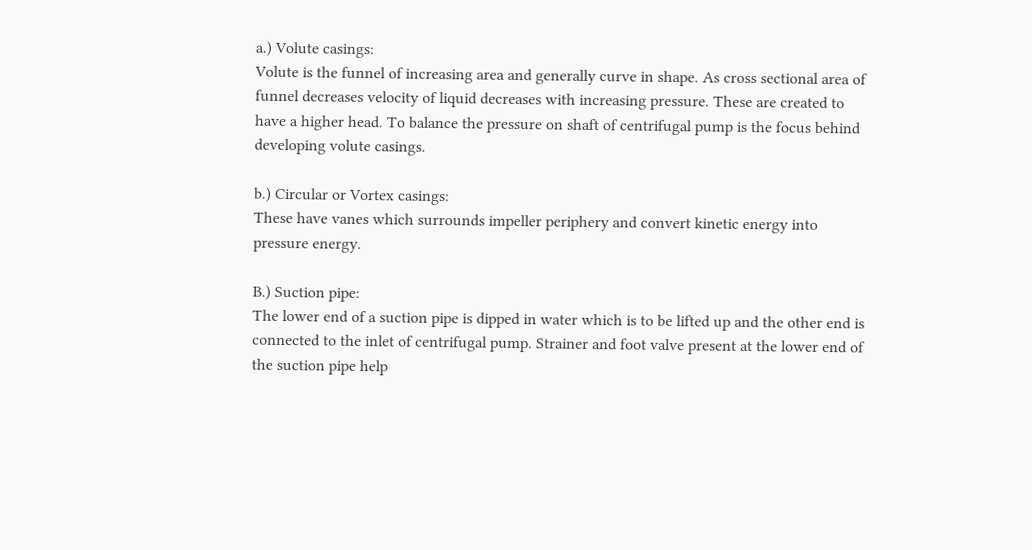a.) Volute casings:
Volute is the funnel of increasing area and generally curve in shape. As cross sectional area of funnel decreases velocity of liquid decreases with increasing pressure. These are created to have a higher head. To balance the pressure on shaft of centrifugal pump is the focus behind developing volute casings.

b.) Circular or Vortex casings:
These have vanes which surrounds impeller periphery and convert kinetic energy into pressure energy.

B.) Suction pipe:
The lower end of a suction pipe is dipped in water which is to be lifted up and the other end is connected to the inlet of centrifugal pump. Strainer and foot valve present at the lower end of the suction pipe help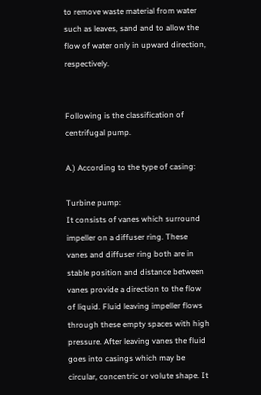to remove waste material from water such as leaves, sand and to allow the flow of water only in upward direction, respectively.


Following is the classification of centrifugal pump.

A.) According to the type of casing:

Turbine pump:
It consists of vanes which surround impeller on a diffuser ring. These vanes and diffuser ring both are in stable position and distance between vanes provide a direction to the flow of liquid. Fluid leaving impeller flows through these empty spaces with high pressure. After leaving vanes the fluid goes into casings which may be circular, concentric or volute shape. It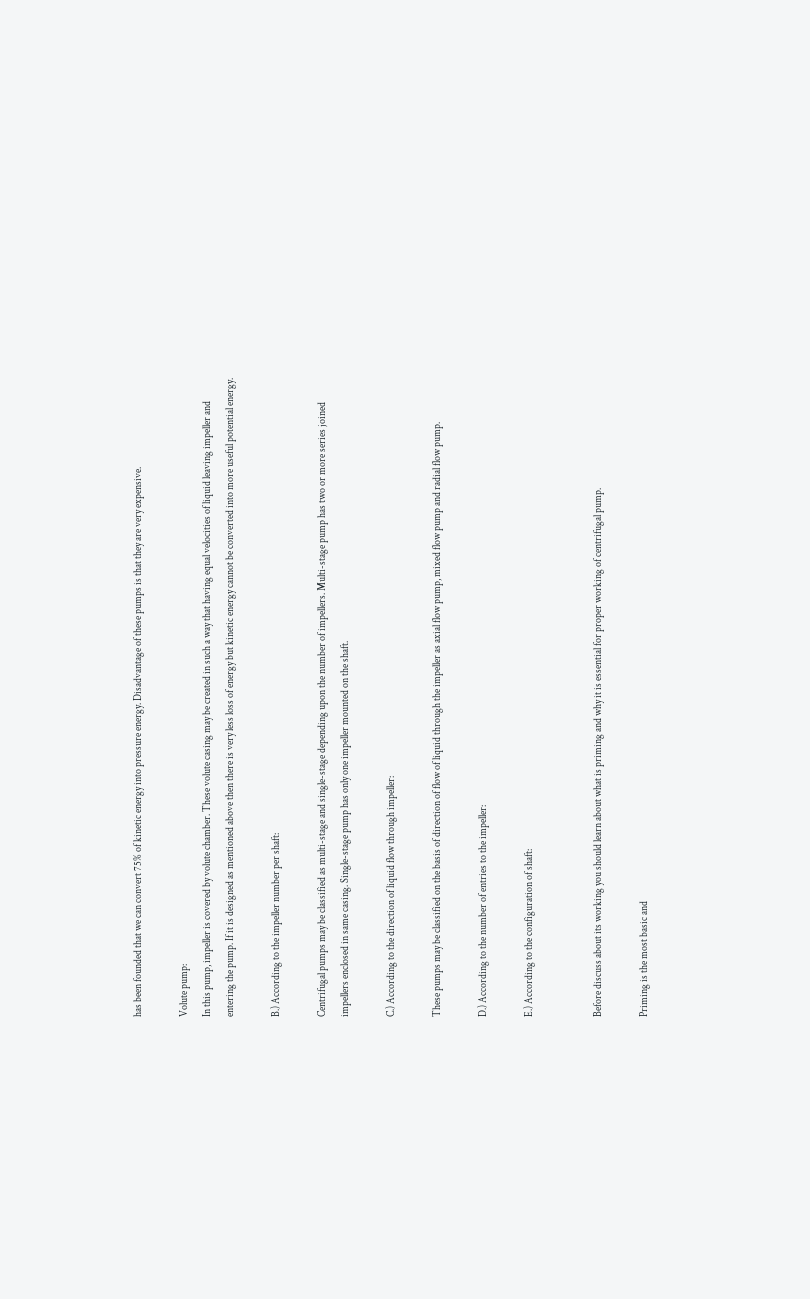has been founded that we can convert 75% of kinetic energy into pressure energy. Disadvantage of these pumps is that they are very expensive.

Volute pump:
In this pump, impeller is covered by volute chamber. These volute casing may be created in such a way that having equal velocities of liquid leaving impeller and entering the pump. If it is designed as mentioned above then there is very less loss of energy but kinetic energy cannot be converted into more useful potential energy.

B.) According to the impeller number per shaft:

Centrifugal pumps may be classified as multi-stage and single-stage depending upon the number of impellers. Multi-stage pump has two or more series joined impellers enclosed in same casing. Single-stage pump has only one impeller mounted on the shaft.

C.) According to the direction of liquid flow through impeller:

These pumps may be classified on the basis of direction of flow of liquid through the impeller as axial flow pump, mixed flow pump and radial flow pump.

D.) According to the number of entries to the impeller:

E.) According to the configuration of shaft:


Before discuss about its working you should learn about what is priming and why it is essential for proper working of centrifugal pump.

Priming is the most basic and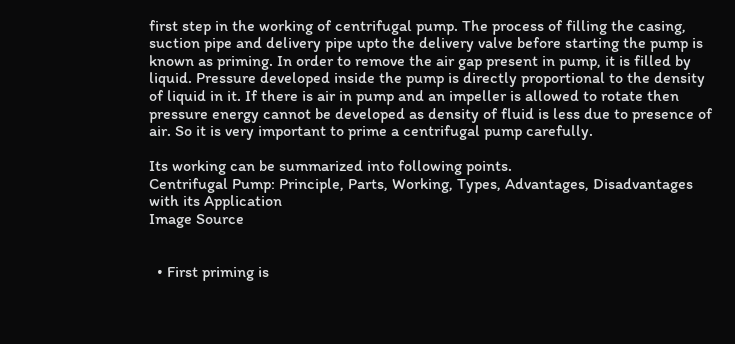first step in the working of centrifugal pump. The process of filling the casing, suction pipe and delivery pipe upto the delivery valve before starting the pump is known as priming. In order to remove the air gap present in pump, it is filled by liquid. Pressure developed inside the pump is directly proportional to the density of liquid in it. If there is air in pump and an impeller is allowed to rotate then pressure energy cannot be developed as density of fluid is less due to presence of air. So it is very important to prime a centrifugal pump carefully.

Its working can be summarized into following points.
Centrifugal Pump: Principle, Parts, Working, Types, Advantages, Disadvantages with its Application
Image Source


  • First priming is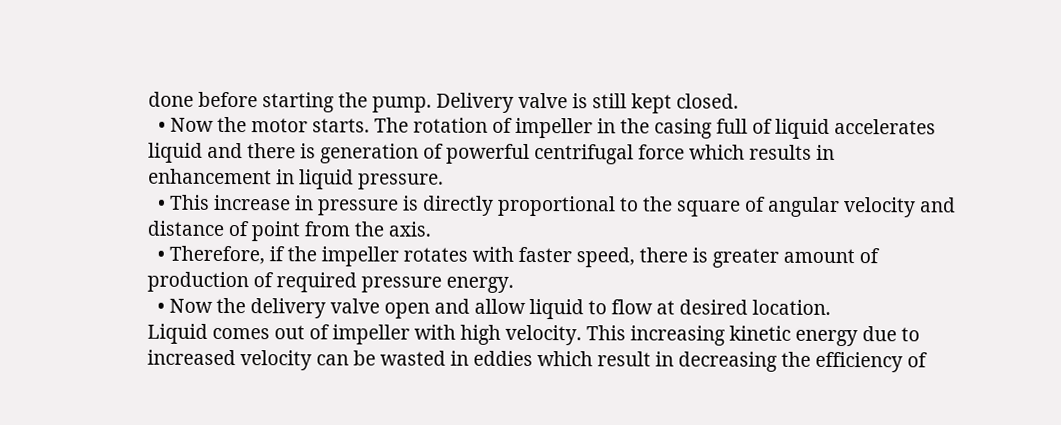done before starting the pump. Delivery valve is still kept closed.
  • Now the motor starts. The rotation of impeller in the casing full of liquid accelerates liquid and there is generation of powerful centrifugal force which results in enhancement in liquid pressure.
  • This increase in pressure is directly proportional to the square of angular velocity and distance of point from the axis.
  • Therefore, if the impeller rotates with faster speed, there is greater amount of production of required pressure energy.
  • Now the delivery valve open and allow liquid to flow at desired location.
Liquid comes out of impeller with high velocity. This increasing kinetic energy due to increased velocity can be wasted in eddies which result in decreasing the efficiency of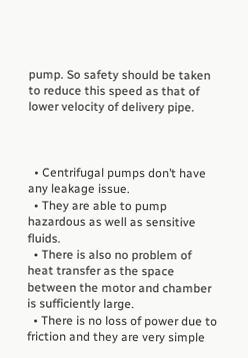pump. So safety should be taken to reduce this speed as that of lower velocity of delivery pipe.



  • Centrifugal pumps don’t have any leakage issue.
  • They are able to pump hazardous as well as sensitive fluids.
  • There is also no problem of heat transfer as the space between the motor and chamber is sufficiently large.
  • There is no loss of power due to friction and they are very simple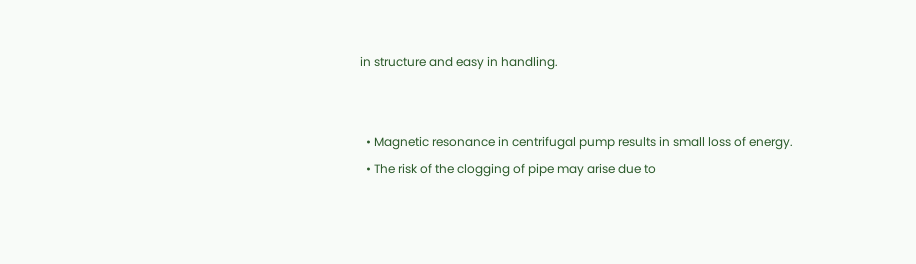in structure and easy in handling.


  • Magnetic resonance in centrifugal pump results in small loss of energy.
  • The risk of the clogging of pipe may arise due to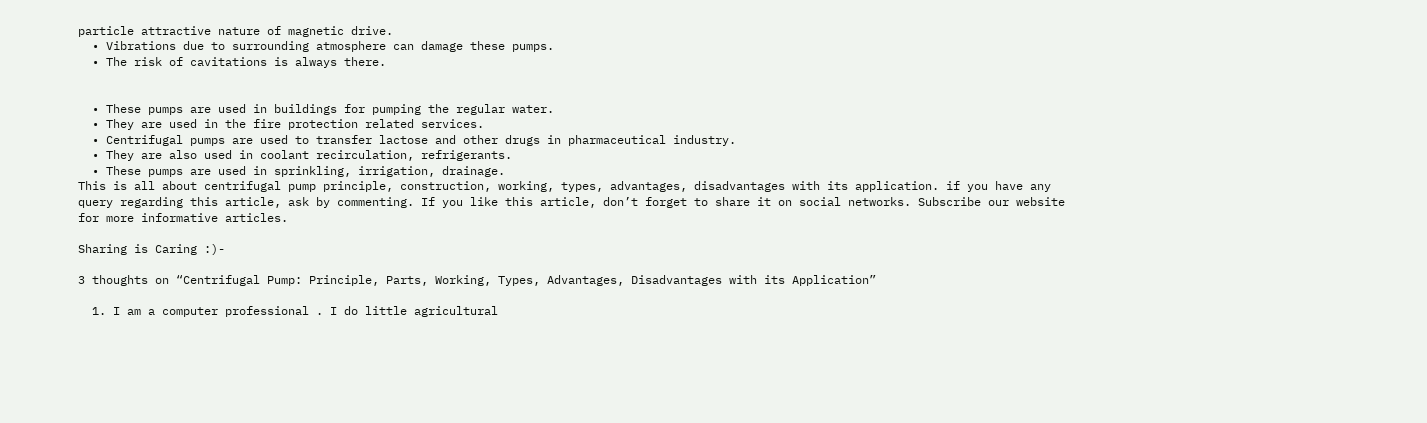particle attractive nature of magnetic drive.
  • Vibrations due to surrounding atmosphere can damage these pumps.
  • The risk of cavitations is always there.


  • These pumps are used in buildings for pumping the regular water.
  • They are used in the fire protection related services.
  • Centrifugal pumps are used to transfer lactose and other drugs in pharmaceutical industry.
  • They are also used in coolant recirculation, refrigerants.
  • These pumps are used in sprinkling, irrigation, drainage.
This is all about centrifugal pump principle, construction, working, types, advantages, disadvantages with its application. if you have any query regarding this article, ask by commenting. If you like this article, don’t forget to share it on social networks. Subscribe our website for more informative articles.

Sharing is Caring :)-

3 thoughts on “Centrifugal Pump: Principle, Parts, Working, Types, Advantages, Disadvantages with its Application”

  1. I am a computer professional . I do little agricultural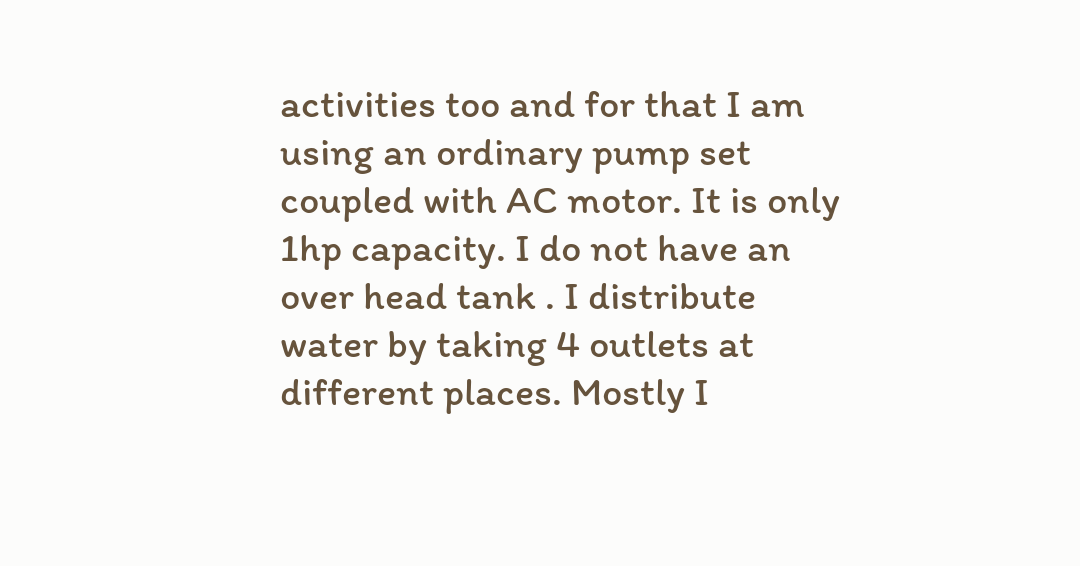activities too and for that I am using an ordinary pump set coupled with AC motor. It is only 1hp capacity. I do not have an over head tank . I distribute water by taking 4 outlets at different places. Mostly I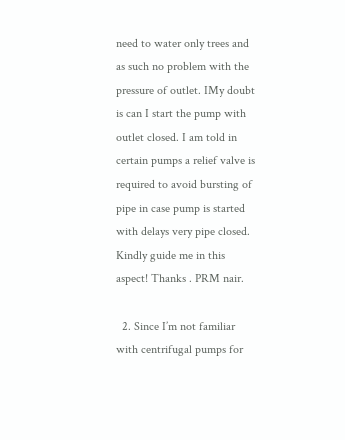need to water only trees and as such no problem with the pressure of outlet. IMy doubt is can I start the pump with outlet closed. I am told in certain pumps a relief valve is required to avoid bursting of pipe in case pump is started with delays very pipe closed. Kindly guide me in this aspect! Thanks . PRM nair.

  2. Since I’m not familiar with centrifugal pumps for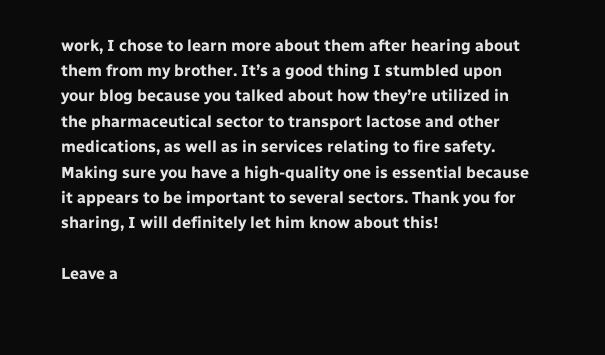work, I chose to learn more about them after hearing about them from my brother. It’s a good thing I stumbled upon your blog because you talked about how they’re utilized in the pharmaceutical sector to transport lactose and other medications, as well as in services relating to fire safety. Making sure you have a high-quality one is essential because it appears to be important to several sectors. Thank you for sharing, I will definitely let him know about this!

Leave a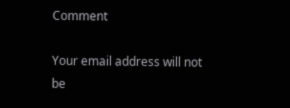Comment

Your email address will not be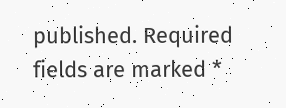published. Required fields are marked *